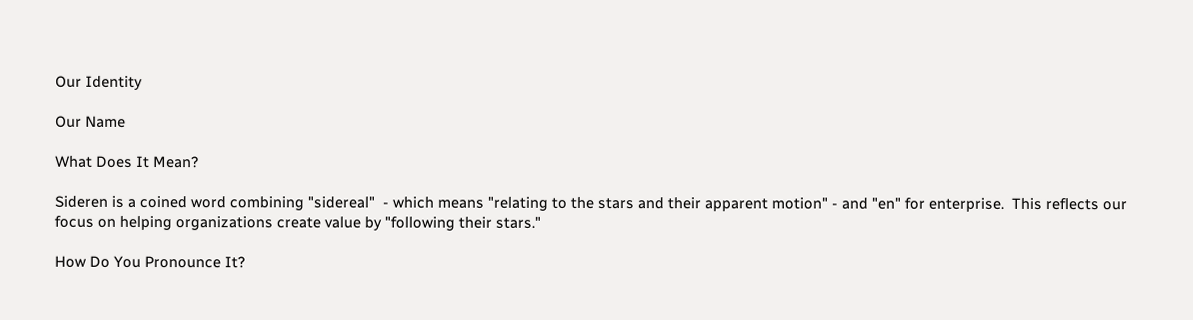Our Identity

Our Name

What Does It Mean?

Sideren is a coined word combining "sidereal"  - which means "relating to the stars and their apparent motion" - and "en" for enterprise.  This reflects our focus on helping organizations create value by "following their stars."

How Do You Pronounce It?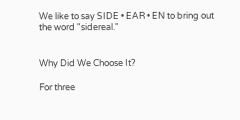We like to say SIDE • EAR • EN to bring out the word "sidereal."


Why Did We Choose It?

For three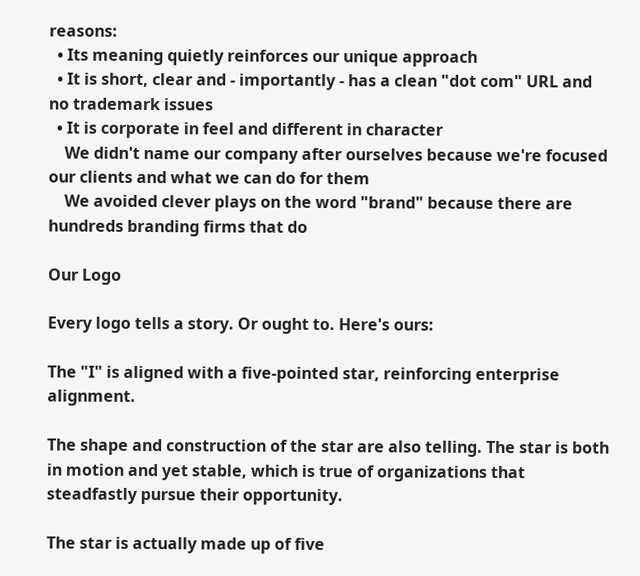reasons:
  • Its meaning quietly reinforces our unique approach
  • It is short, clear and - importantly - has a clean "dot com" URL and no trademark issues
  • It is corporate in feel and different in character
    We didn't name our company after ourselves because we're focused our clients and what we can do for them
    We avoided clever plays on the word "brand" because there are hundreds branding firms that do

Our Logo

Every logo tells a story. Or ought to. Here's ours:

The "I" is aligned with a five-pointed star, reinforcing enterprise alignment.

The shape and construction of the star are also telling. The star is both in motion and yet stable, which is true of organizations that steadfastly pursue their opportunity.

The star is actually made up of five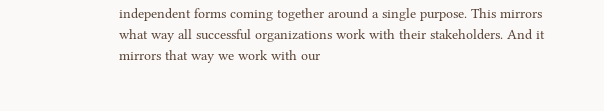independent forms coming together around a single purpose. This mirrors what way all successful organizations work with their stakeholders. And it mirrors that way we work with our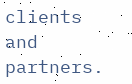clients and partners.